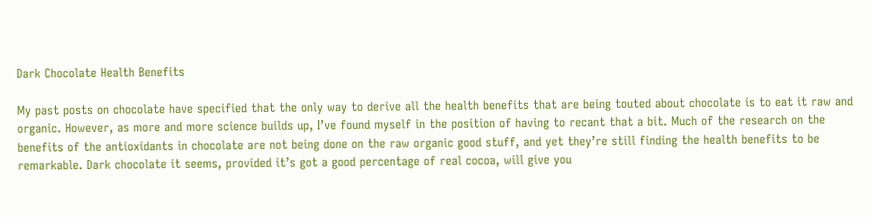Dark Chocolate Health Benefits

My past posts on chocolate have specified that the only way to derive all the health benefits that are being touted about chocolate is to eat it raw and organic. However, as more and more science builds up, I’ve found myself in the position of having to recant that a bit. Much of the research on the benefits of the antioxidants in chocolate are not being done on the raw organic good stuff, and yet they’re still finding the health benefits to be remarkable. Dark chocolate it seems, provided it’s got a good percentage of real cocoa, will give you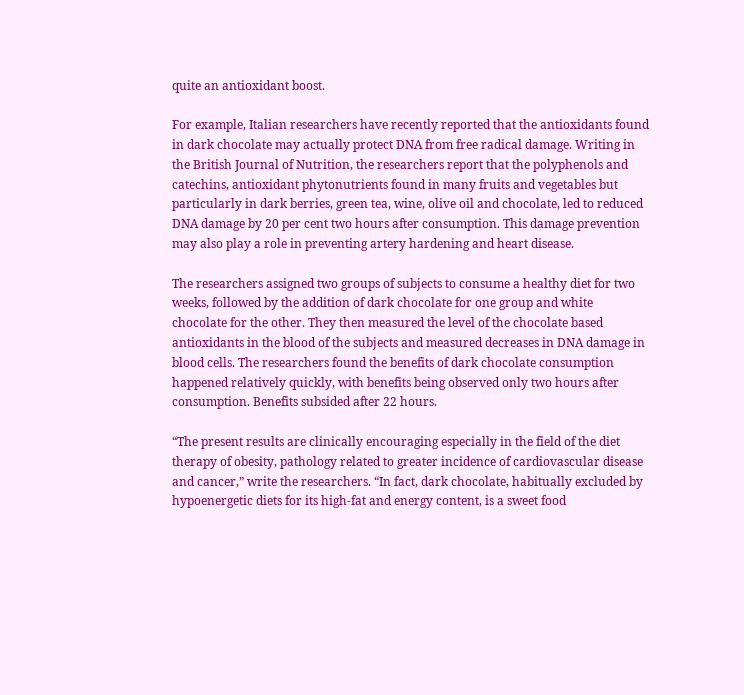quite an antioxidant boost.

For example, Italian researchers have recently reported that the antioxidants found in dark chocolate may actually protect DNA from free radical damage. Writing in the British Journal of Nutrition, the researchers report that the polyphenols and catechins, antioxidant phytonutrients found in many fruits and vegetables but particularly in dark berries, green tea, wine, olive oil and chocolate, led to reduced DNA damage by 20 per cent two hours after consumption. This damage prevention may also play a role in preventing artery hardening and heart disease.

The researchers assigned two groups of subjects to consume a healthy diet for two weeks, followed by the addition of dark chocolate for one group and white chocolate for the other. They then measured the level of the chocolate based antioxidants in the blood of the subjects and measured decreases in DNA damage in blood cells. The researchers found the benefits of dark chocolate consumption happened relatively quickly, with benefits being observed only two hours after consumption. Benefits subsided after 22 hours.

“The present results are clinically encouraging especially in the field of the diet therapy of obesity, pathology related to greater incidence of cardiovascular disease and cancer,” write the researchers. “In fact, dark chocolate, habitually excluded by hypoenergetic diets for its high-fat and energy content, is a sweet food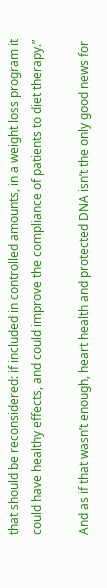that should be reconsidered: if included in controlled amounts, in a weight loss program it could have healthy effects, and could improve the compliance of patients to diet therapy.”

And as if that wasn’t enough, heart health and protected DNA isn’t the only good news for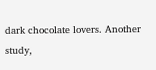dark chocolate lovers. Another study,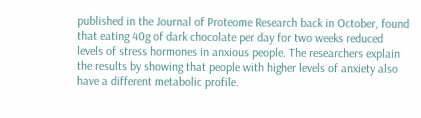published in the Journal of Proteome Research back in October, found that eating 40g of dark chocolate per day for two weeks reduced levels of stress hormones in anxious people. The researchers explain the results by showing that people with higher levels of anxiety also have a different metabolic profile.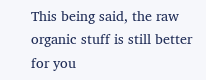This being said, the raw organic stuff is still better for you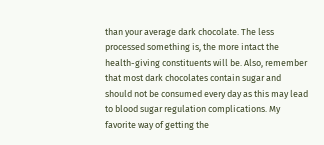than your average dark chocolate. The less processed something is, the more intact the health-giving constituents will be. Also, remember that most dark chocolates contain sugar and should not be consumed every day as this may lead to blood sugar regulation complications. My favorite way of getting the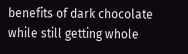benefits of dark chocolate while still getting whole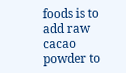foods is to add raw cacao powder to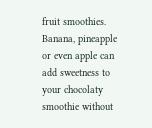fruit smoothies. Banana, pineapple or even apple can add sweetness to your chocolaty smoothie without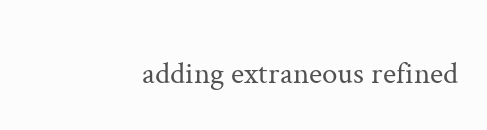adding extraneous refined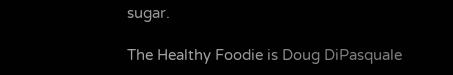sugar.

The Healthy Foodie is Doug DiPasquale